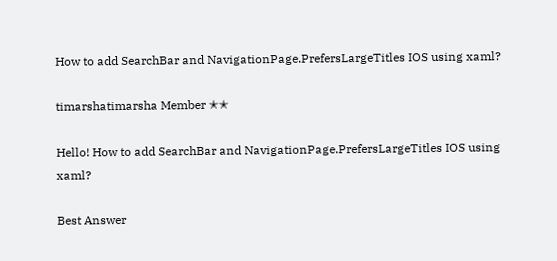How to add SearchBar and NavigationPage.PrefersLargeTitles IOS using xaml?

timarshatimarsha Member ✭✭

Hello! How to add SearchBar and NavigationPage.PrefersLargeTitles IOS using xaml?

Best Answer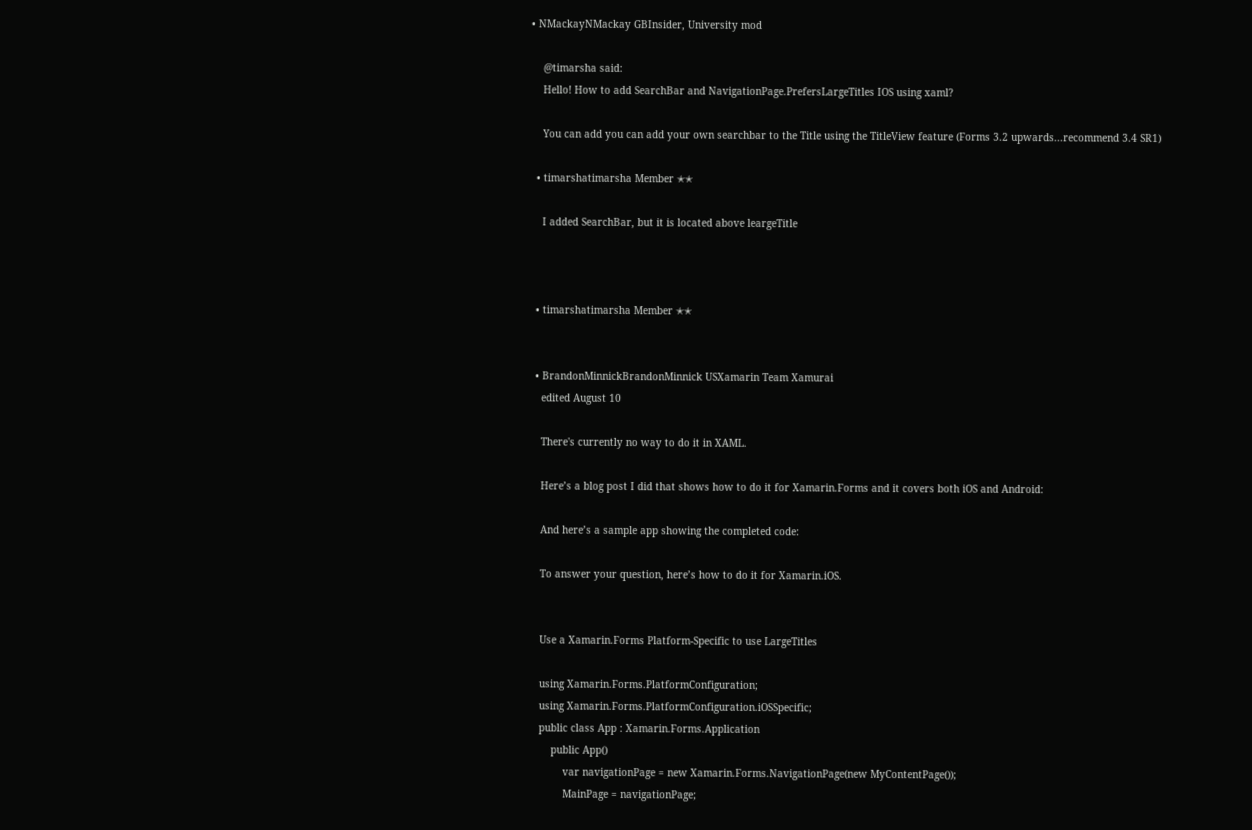• NMackayNMackay GBInsider, University mod

    @timarsha said:
    Hello! How to add SearchBar and NavigationPage.PrefersLargeTitles IOS using xaml?

    You can add you can add your own searchbar to the Title using the TitleView feature (Forms 3.2 upwards...recommend 3.4 SR1)

  • timarshatimarsha Member ✭✭

    I added SearchBar, but it is located above leargeTitle



  • timarshatimarsha Member ✭✭


  • BrandonMinnickBrandonMinnick USXamarin Team Xamurai
    edited August 10

    There's currently no way to do it in XAML.

    Here’s a blog post I did that shows how to do it for Xamarin.Forms and it covers both iOS and Android:

    And here’s a sample app showing the completed code:

    To answer your question, here’s how to do it for Xamarin.iOS.


    Use a Xamarin.Forms Platform-Specific to use LargeTitles

    using Xamarin.Forms.PlatformConfiguration;
    using Xamarin.Forms.PlatformConfiguration.iOSSpecific;
    public class App : Xamarin.Forms.Application
        public App()
            var navigationPage = new Xamarin.Forms.NavigationPage(new MyContentPage());
            MainPage = navigationPage;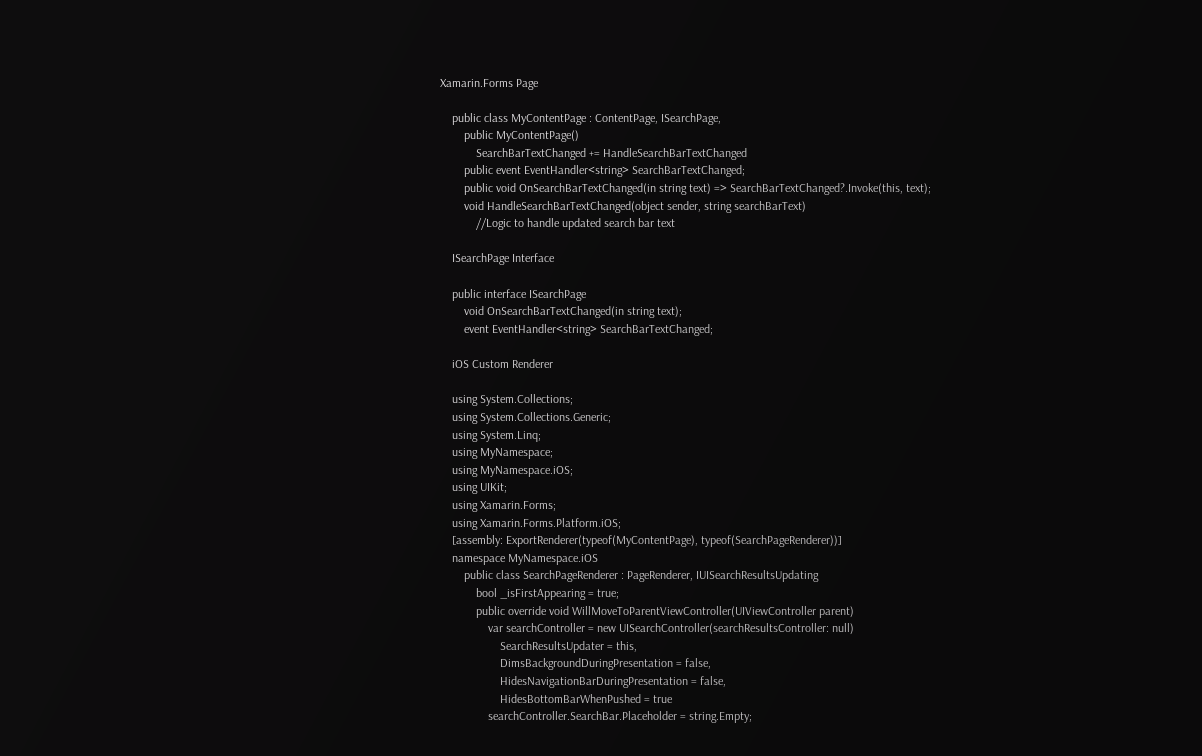Xamarin.Forms Page

    public class MyContentPage : ContentPage, ISearchPage,
        public MyContentPage()
            SearchBarTextChanged += HandleSearchBarTextChanged
        public event EventHandler<string> SearchBarTextChanged;
        public void OnSearchBarTextChanged(in string text) => SearchBarTextChanged?.Invoke(this, text);
        void HandleSearchBarTextChanged(object sender, string searchBarText)
            //Logic to handle updated search bar text

    ISearchPage Interface

    public interface ISearchPage
        void OnSearchBarTextChanged(in string text);
        event EventHandler<string> SearchBarTextChanged;

    iOS Custom Renderer

    using System.Collections;
    using System.Collections.Generic;
    using System.Linq;
    using MyNamespace;
    using MyNamespace.iOS;
    using UIKit;
    using Xamarin.Forms;
    using Xamarin.Forms.Platform.iOS;
    [assembly: ExportRenderer(typeof(MyContentPage), typeof(SearchPageRenderer))]
    namespace MyNamespace.iOS
        public class SearchPageRenderer : PageRenderer, IUISearchResultsUpdating
            bool _isFirstAppearing = true;
            public override void WillMoveToParentViewController(UIViewController parent)
                var searchController = new UISearchController(searchResultsController: null)
                    SearchResultsUpdater = this,
                    DimsBackgroundDuringPresentation = false,
                    HidesNavigationBarDuringPresentation = false,
                    HidesBottomBarWhenPushed = true
                searchController.SearchBar.Placeholder = string.Empty;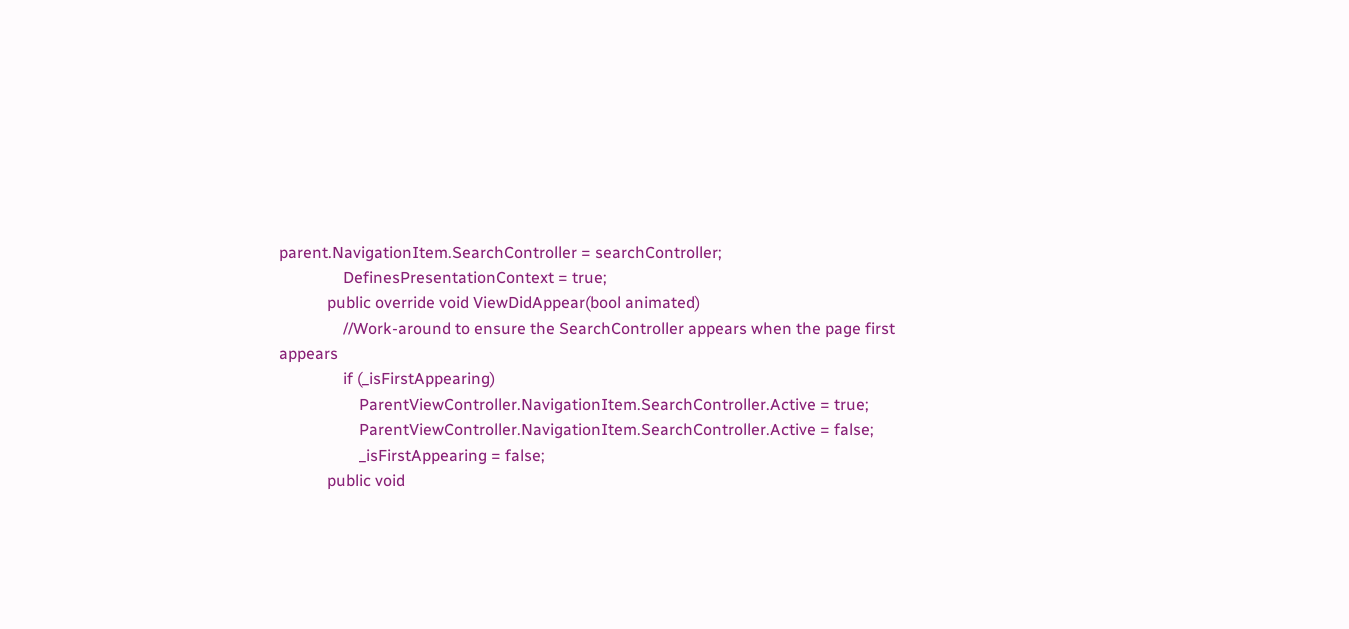parent.NavigationItem.SearchController = searchController;
                DefinesPresentationContext = true;
            public override void ViewDidAppear(bool animated)
                //Work-around to ensure the SearchController appears when the page first appears
                if (_isFirstAppearing)
                    ParentViewController.NavigationItem.SearchController.Active = true;
                    ParentViewController.NavigationItem.SearchController.Active = false;
                    _isFirstAppearing = false;
            public void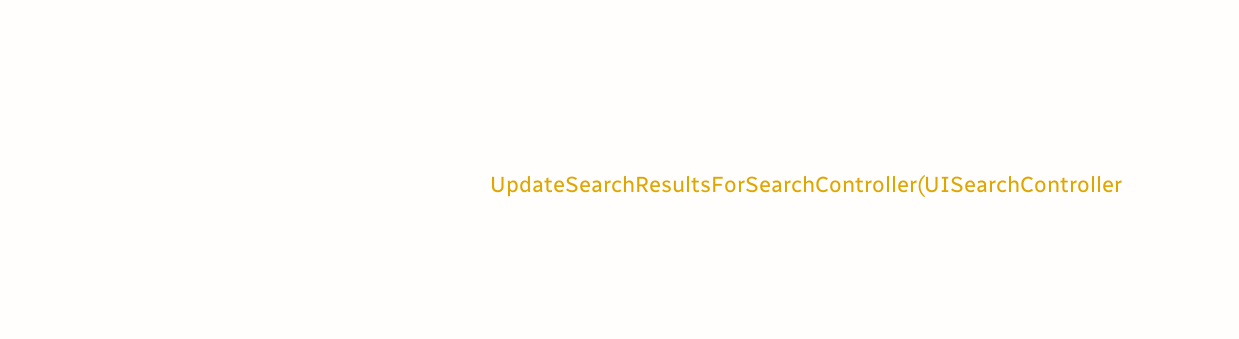UpdateSearchResultsForSearchController(UISearchController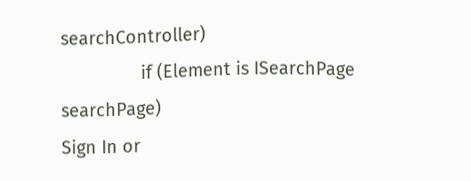searchController)
                if (Element is ISearchPage searchPage)
Sign In or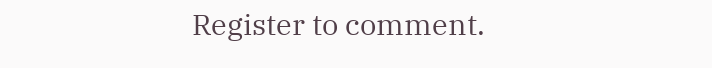Register to comment.